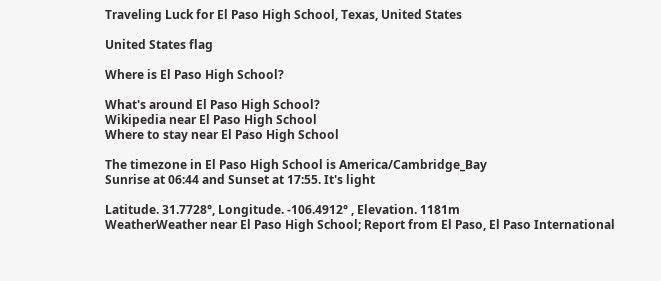Traveling Luck for El Paso High School, Texas, United States

United States flag

Where is El Paso High School?

What's around El Paso High School?
Wikipedia near El Paso High School
Where to stay near El Paso High School

The timezone in El Paso High School is America/Cambridge_Bay
Sunrise at 06:44 and Sunset at 17:55. It's light

Latitude. 31.7728°, Longitude. -106.4912° , Elevation. 1181m
WeatherWeather near El Paso High School; Report from El Paso, El Paso International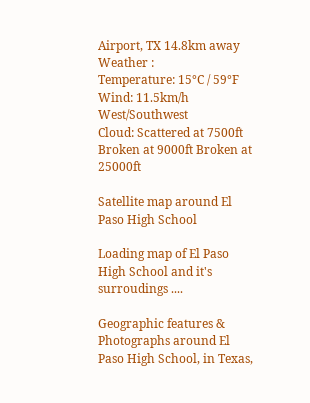Airport, TX 14.8km away
Weather :
Temperature: 15°C / 59°F
Wind: 11.5km/h West/Southwest
Cloud: Scattered at 7500ft Broken at 9000ft Broken at 25000ft

Satellite map around El Paso High School

Loading map of El Paso High School and it's surroudings ....

Geographic features & Photographs around El Paso High School, in Texas,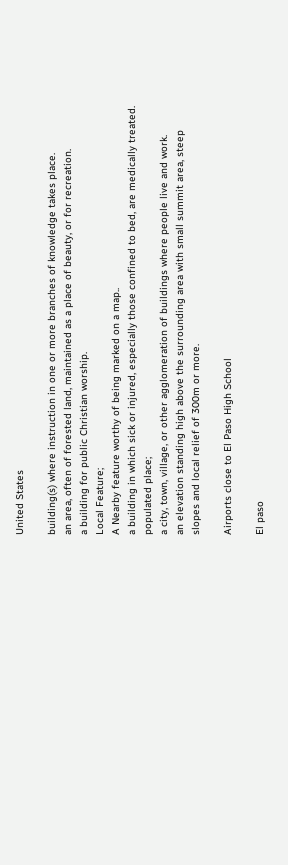United States

building(s) where instruction in one or more branches of knowledge takes place.
an area, often of forested land, maintained as a place of beauty, or for recreation.
a building for public Christian worship.
Local Feature;
A Nearby feature worthy of being marked on a map..
a building in which sick or injured, especially those confined to bed, are medically treated.
populated place;
a city, town, village, or other agglomeration of buildings where people live and work.
an elevation standing high above the surrounding area with small summit area, steep slopes and local relief of 300m or more.

Airports close to El Paso High School

El paso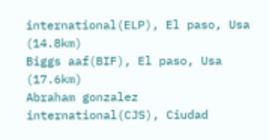international(ELP), El paso, Usa (14.8km)
Biggs aaf(BIF), El paso, Usa (17.6km)
Abraham gonzalez international(CJS), Ciudad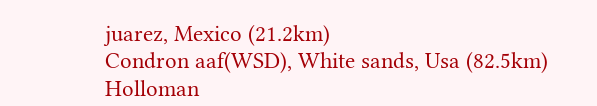juarez, Mexico (21.2km)
Condron aaf(WSD), White sands, Usa (82.5km)
Holloman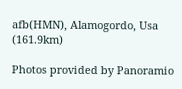afb(HMN), Alamogordo, Usa (161.9km)

Photos provided by Panoramio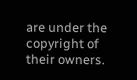are under the copyright of their owners.